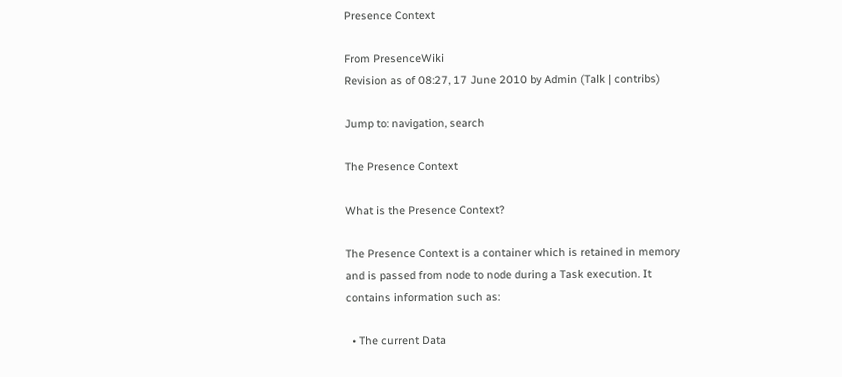Presence Context

From PresenceWiki
Revision as of 08:27, 17 June 2010 by Admin (Talk | contribs)

Jump to: navigation, search

The Presence Context

What is the Presence Context?

The Presence Context is a container which is retained in memory and is passed from node to node during a Task execution. It contains information such as:

  • The current Data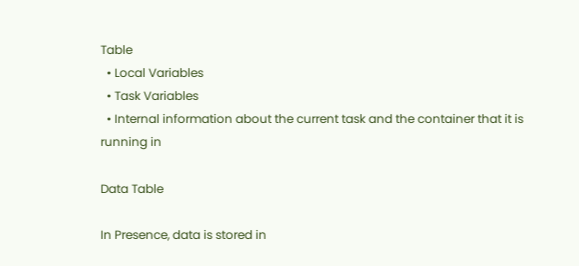Table
  • Local Variables
  • Task Variables
  • Internal information about the current task and the container that it is running in

Data Table

In Presence, data is stored in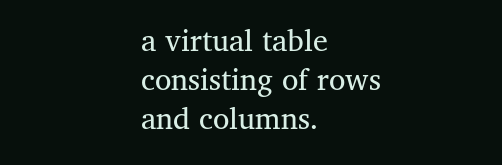a virtual table consisting of rows and columns.